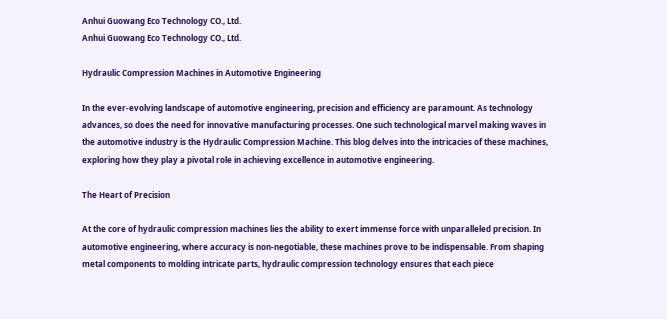Anhui Guowang Eco Technology CO., Ltd.
Anhui Guowang Eco Technology CO., Ltd.

Hydraulic Compression Machines in Automotive Engineering

In the ever-evolving landscape of automotive engineering, precision and efficiency are paramount. As technology advances, so does the need for innovative manufacturing processes. One such technological marvel making waves in the automotive industry is the Hydraulic Compression Machine. This blog delves into the intricacies of these machines, exploring how they play a pivotal role in achieving excellence in automotive engineering.

The Heart of Precision

At the core of hydraulic compression machines lies the ability to exert immense force with unparalleled precision. In automotive engineering, where accuracy is non-negotiable, these machines prove to be indispensable. From shaping metal components to molding intricate parts, hydraulic compression technology ensures that each piece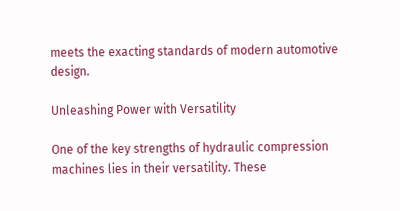meets the exacting standards of modern automotive design.

Unleashing Power with Versatility

One of the key strengths of hydraulic compression machines lies in their versatility. These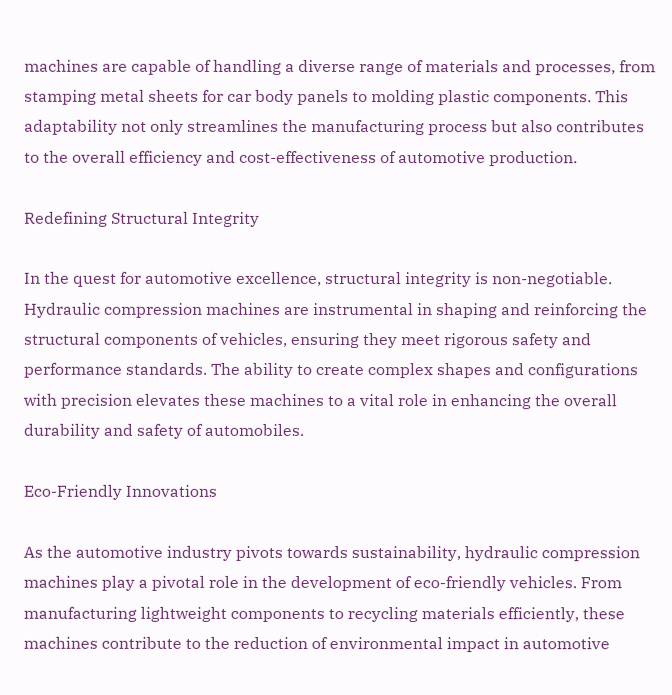machines are capable of handling a diverse range of materials and processes, from stamping metal sheets for car body panels to molding plastic components. This adaptability not only streamlines the manufacturing process but also contributes to the overall efficiency and cost-effectiveness of automotive production.

Redefining Structural Integrity

In the quest for automotive excellence, structural integrity is non-negotiable. Hydraulic compression machines are instrumental in shaping and reinforcing the structural components of vehicles, ensuring they meet rigorous safety and performance standards. The ability to create complex shapes and configurations with precision elevates these machines to a vital role in enhancing the overall durability and safety of automobiles.

Eco-Friendly Innovations

As the automotive industry pivots towards sustainability, hydraulic compression machines play a pivotal role in the development of eco-friendly vehicles. From manufacturing lightweight components to recycling materials efficiently, these machines contribute to the reduction of environmental impact in automotive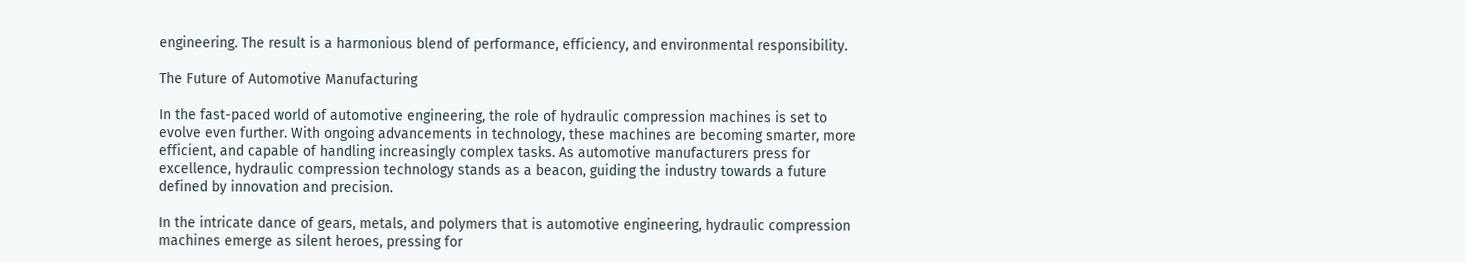engineering. The result is a harmonious blend of performance, efficiency, and environmental responsibility.

The Future of Automotive Manufacturing

In the fast-paced world of automotive engineering, the role of hydraulic compression machines is set to evolve even further. With ongoing advancements in technology, these machines are becoming smarter, more efficient, and capable of handling increasingly complex tasks. As automotive manufacturers press for excellence, hydraulic compression technology stands as a beacon, guiding the industry towards a future defined by innovation and precision.

In the intricate dance of gears, metals, and polymers that is automotive engineering, hydraulic compression machines emerge as silent heroes, pressing for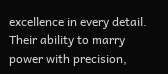excellence in every detail. Their ability to marry power with precision,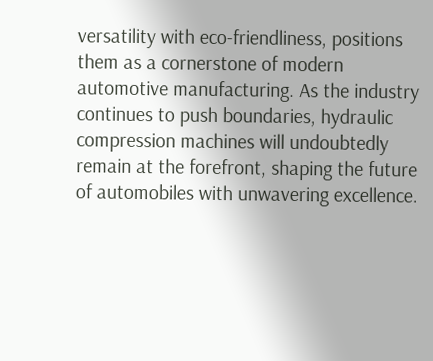versatility with eco-friendliness, positions them as a cornerstone of modern automotive manufacturing. As the industry continues to push boundaries, hydraulic compression machines will undoubtedly remain at the forefront, shaping the future of automobiles with unwavering excellence.